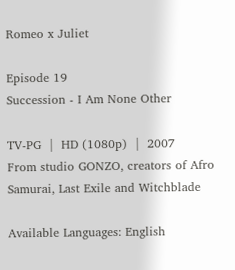Romeo x Juliet

Episode 19
Succession - I Am None Other

TV-PG  |  HD (1080p)  |  2007
From studio GONZO, creators of Afro Samurai, Last Exile and Witchblade

Available Languages: English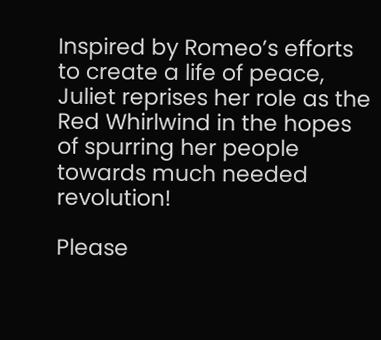Inspired by Romeo’s efforts to create a life of peace, Juliet reprises her role as the Red Whirlwind in the hopes of spurring her people towards much needed revolution!

Please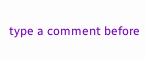type a comment before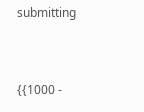submitting


{{1000 -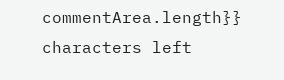commentArea.length}} characters left